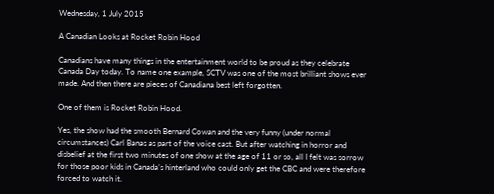Wednesday, 1 July 2015

A Canadian Looks at Rocket Robin Hood

Canadians have many things in the entertainment world to be proud as they celebrate Canada Day today. To name one example, SCTV was one of the most brilliant shows ever made. And then there are pieces of Canadiana best left forgotten.

One of them is Rocket Robin Hood.

Yes, the show had the smooth Bernard Cowan and the very funny (under normal circumstances) Carl Banas as part of the voice cast. But after watching in horror and disbelief at the first two minutes of one show at the age of 11 or so, all I felt was sorrow for those poor kids in Canada’s hinterland who could only get the CBC and were therefore forced to watch it.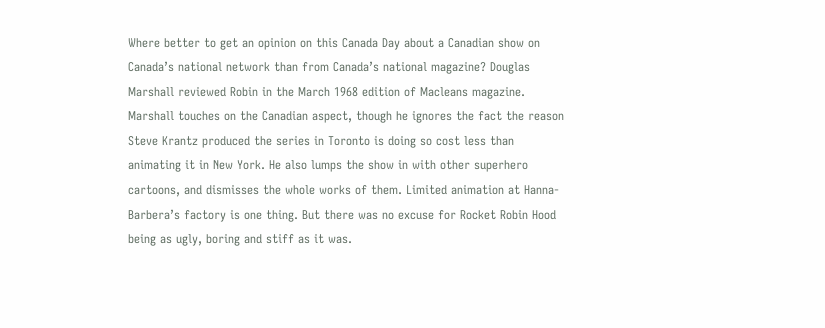Where better to get an opinion on this Canada Day about a Canadian show on Canada’s national network than from Canada’s national magazine? Douglas Marshall reviewed Robin in the March 1968 edition of Macleans magazine. Marshall touches on the Canadian aspect, though he ignores the fact the reason Steve Krantz produced the series in Toronto is doing so cost less than animating it in New York. He also lumps the show in with other superhero cartoons, and dismisses the whole works of them. Limited animation at Hanna-Barbera’s factory is one thing. But there was no excuse for Rocket Robin Hood being as ugly, boring and stiff as it was.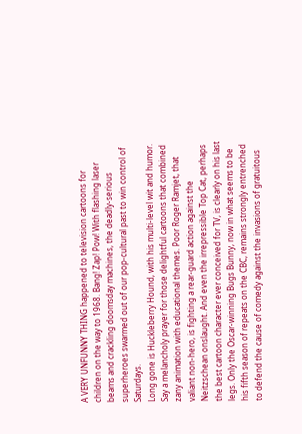A VERY UNFUNNY THING happened to television cartoons for children on the way to 1968. Bang! Zap! Pow! With flashing laser beams and crackling doomsday machines, the deadly-serious superheroes swarmed out of our pop-cultural past to win control of Saturdays.
Long gone is Huckleberry Hound, with his multi-level wit and humor. Say a melancholy prayer for those delightful cartoons that combined zany animation with educational themes. Poor Roger Ramjet, that valiant non-hero, is fighting a rear-guard action against the Neitzschean onslaught. And even the irrepressible Top Cat, perhaps the best cartoon character ever conceived for TV, is clearly on his last legs. Only the Oscar-winning Bugs Bunny, now in what seems to be his fifth season of repeats on the CBC, remains strongly entrenched to defend the cause of comedy against the invasions of gratuitous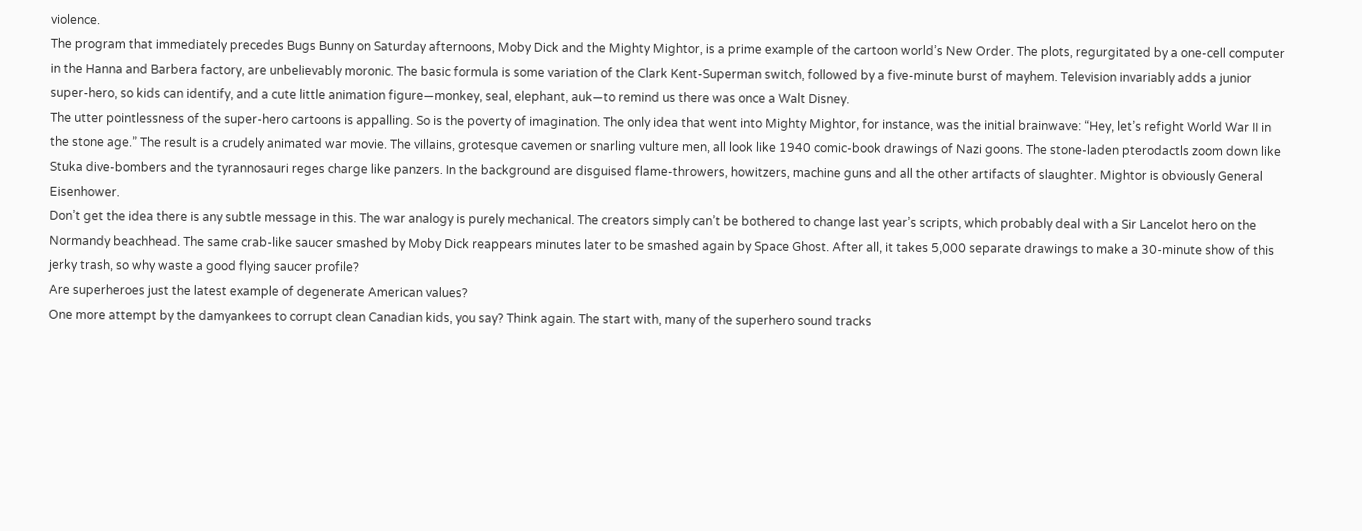violence.
The program that immediately precedes Bugs Bunny on Saturday afternoons, Moby Dick and the Mighty Mightor, is a prime example of the cartoon world’s New Order. The plots, regurgitated by a one-cell computer in the Hanna and Barbera factory, are unbelievably moronic. The basic formula is some variation of the Clark Kent-Superman switch, followed by a five-minute burst of mayhem. Television invariably adds a junior super-hero, so kids can identify, and a cute little animation figure—monkey, seal, elephant, auk—to remind us there was once a Walt Disney.
The utter pointlessness of the super-hero cartoons is appalling. So is the poverty of imagination. The only idea that went into Mighty Mightor, for instance, was the initial brainwave: “Hey, let’s refight World War II in the stone age.” The result is a crudely animated war movie. The villains, grotesque cavemen or snarling vulture men, all look like 1940 comic-book drawings of Nazi goons. The stone-laden pterodactls zoom down like Stuka dive-bombers and the tyrannosauri reges charge like panzers. In the background are disguised flame-throwers, howitzers, machine guns and all the other artifacts of slaughter. Mightor is obviously General Eisenhower.
Don’t get the idea there is any subtle message in this. The war analogy is purely mechanical. The creators simply can’t be bothered to change last year’s scripts, which probably deal with a Sir Lancelot hero on the Normandy beachhead. The same crab-like saucer smashed by Moby Dick reappears minutes later to be smashed again by Space Ghost. After all, it takes 5,000 separate drawings to make a 30-minute show of this jerky trash, so why waste a good flying saucer profile?
Are superheroes just the latest example of degenerate American values?
One more attempt by the damyankees to corrupt clean Canadian kids, you say? Think again. The start with, many of the superhero sound tracks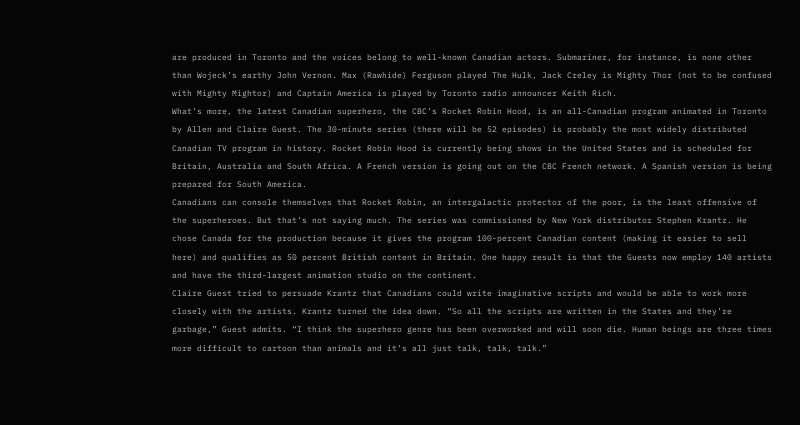are produced in Toronto and the voices belong to well-known Canadian actors. Submariner, for instance, is none other than Wojeck’s earthy John Vernon. Max (Rawhide) Ferguson played The Hulk, Jack Creley is Mighty Thor (not to be confused with Mighty Mightor) and Captain America is played by Toronto radio announcer Keith Rich.
What’s more, the latest Canadian superhero, the CBC’s Rocket Robin Hood, is an all-Canadian program animated in Toronto by Allen and Claire Guest. The 30-minute series (there will be 52 episodes) is probably the most widely distributed Canadian TV program in history. Rocket Robin Hood is currently being shows in the United States and is scheduled for Britain, Australia and South Africa. A French version is going out on the CBC French network. A Spanish version is being prepared for South America.
Canadians can console themselves that Rocket Robin, an intergalactic protector of the poor, is the least offensive of the superheroes. But that’s not saying much. The series was commissioned by New York distributor Stephen Krantz. He chose Canada for the production because it gives the program 100-percent Canadian content (making it easier to sell here) and qualifies as 50 percent British content in Britain. One happy result is that the Guests now employ 140 artists and have the third-largest animation studio on the continent.
Claire Guest tried to persuade Krantz that Canadians could write imaginative scripts and would be able to work more closely with the artists. Krantz turned the idea down. “So all the scripts are written in the States and they’re garbage,” Guest admits. “I think the superhero genre has been overworked and will soon die. Human beings are three times more difficult to cartoon than animals and it’s all just talk, talk, talk.”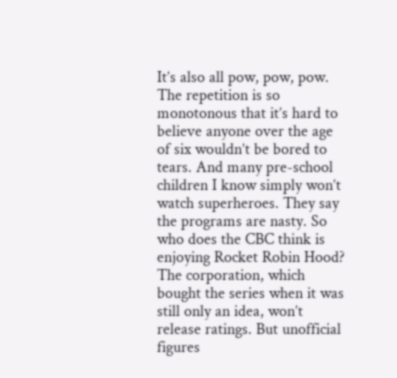It’s also all pow, pow, pow. The repetition is so monotonous that it’s hard to believe anyone over the age of six wouldn’t be bored to tears. And many pre-school children I know simply won’t watch superheroes. They say the programs are nasty. So who does the CBC think is enjoying Rocket Robin Hood? The corporation, which bought the series when it was still only an idea, won’t release ratings. But unofficial figures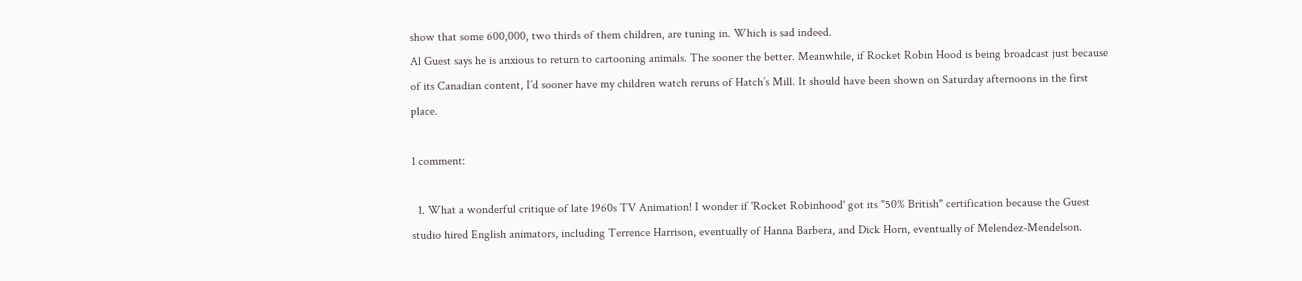show that some 600,000, two thirds of them children, are tuning in. Which is sad indeed.
Al Guest says he is anxious to return to cartooning animals. The sooner the better. Meanwhile, if Rocket Robin Hood is being broadcast just because of its Canadian content, I’d sooner have my children watch reruns of Hatch’s Mill. It should have been shown on Saturday afternoons in the first place.

1 comment:

  1. What a wonderful critique of late 1960s TV Animation! I wonder if 'Rocket Robinhood' got its "50% British" certification because the Guest studio hired English animators, including Terrence Harrison, eventually of Hanna Barbera, and Dick Horn, eventually of Melendez-Mendelson.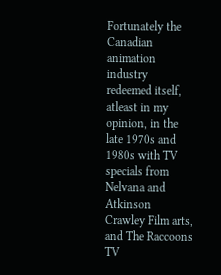Fortunately the Canadian animation industry redeemed itself, atleast in my opinion, in the late 1970s and 1980s with TV specials from Nelvana and Atkinson Crawley Film arts, and The Raccoons TV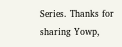Series. Thanks for sharing Yowp,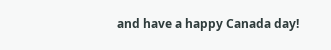and have a happy Canada day!